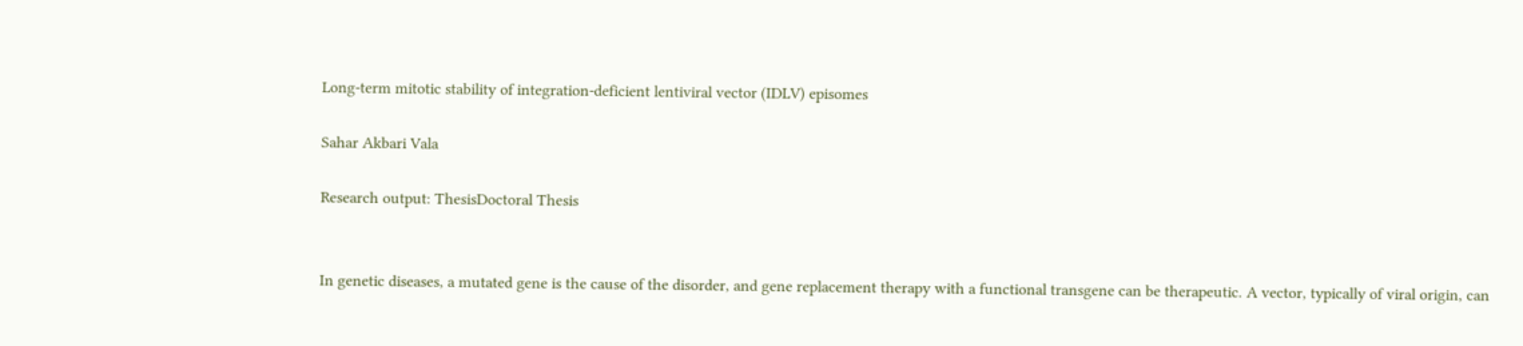Long-term mitotic stability of integration-deficient lentiviral vector (IDLV) episomes

Sahar Akbari Vala

Research output: ThesisDoctoral Thesis


In genetic diseases, a mutated gene is the cause of the disorder, and gene replacement therapy with a functional transgene can be therapeutic. A vector, typically of viral origin, can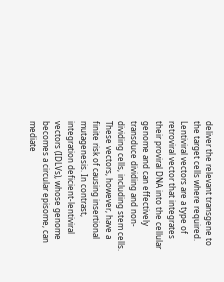deliver the relevant transgene to the target cells where required. Lentiviral vectors are a type of retroviral vector that integrates their proviral DNA into the cellular genome and can effectively transduce dividing and non-dividing cells, including stem cells. These vectors, however, have a finite risk of causing insertional mutagenesis. In contrast, integration deficient-lentiviral vectors (IDLVs), whose genome becomes a circular episome, can mediate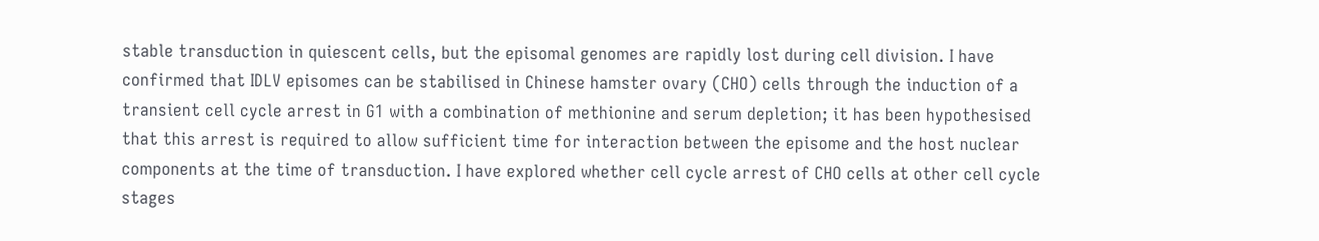stable transduction in quiescent cells, but the episomal genomes are rapidly lost during cell division. I have confirmed that IDLV episomes can be stabilised in Chinese hamster ovary (CHO) cells through the induction of a transient cell cycle arrest in G1 with a combination of methionine and serum depletion; it has been hypothesised that this arrest is required to allow sufficient time for interaction between the episome and the host nuclear components at the time of transduction. I have explored whether cell cycle arrest of CHO cells at other cell cycle stages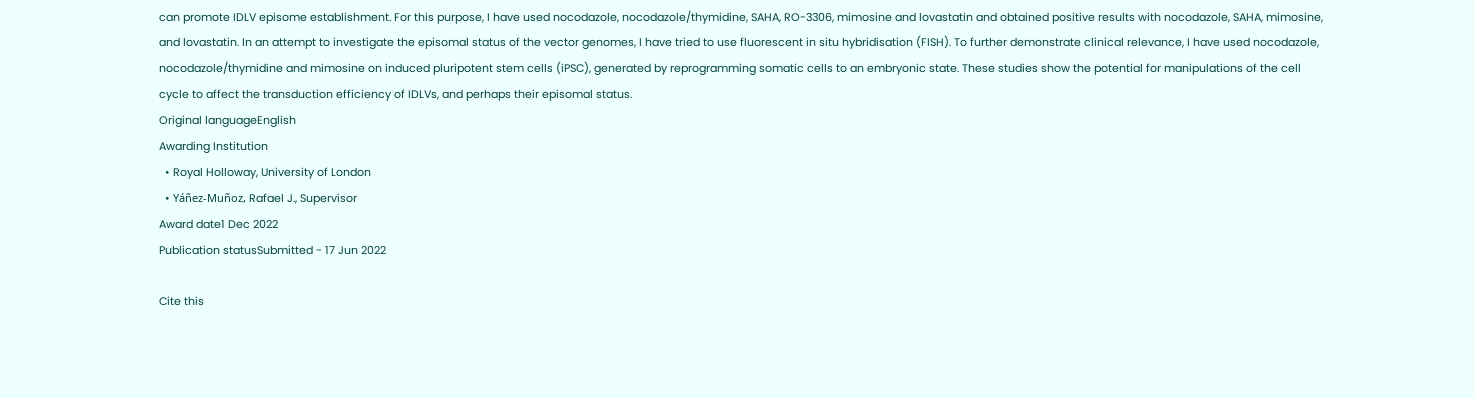can promote IDLV episome establishment. For this purpose, I have used nocodazole, nocodazole/thymidine, SAHA, RO-3306, mimosine and lovastatin and obtained positive results with nocodazole, SAHA, mimosine, and lovastatin. In an attempt to investigate the episomal status of the vector genomes, I have tried to use fluorescent in situ hybridisation (FISH). To further demonstrate clinical relevance, I have used nocodazole, nocodazole/thymidine and mimosine on induced pluripotent stem cells (iPSC), generated by reprogramming somatic cells to an embryonic state. These studies show the potential for manipulations of the cell cycle to affect the transduction efficiency of IDLVs, and perhaps their episomal status.
Original languageEnglish
Awarding Institution
  • Royal Holloway, University of London
  • Yáñez-Muñoz, Rafael J., Supervisor
Award date1 Dec 2022
Publication statusSubmitted - 17 Jun 2022

Cite this